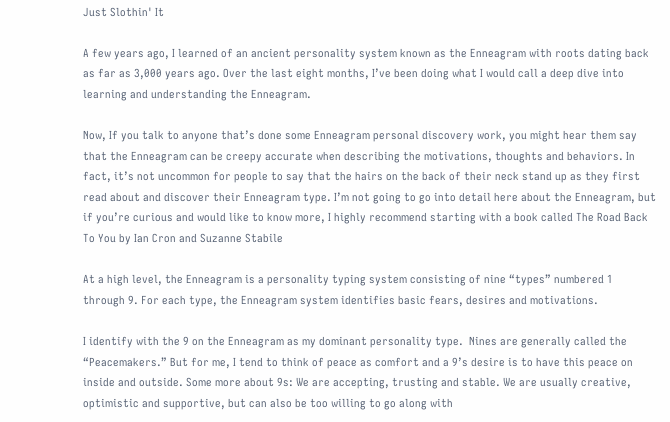Just Slothin' It

A few years ago, I learned of an ancient personality system known as the Enneagram with roots dating back as far as 3,000 years ago. Over the last eight months, I’ve been doing what I would call a deep dive into learning and understanding the Enneagram.

Now, If you talk to anyone that’s done some Enneagram personal discovery work, you might hear them say that the Enneagram can be creepy accurate when describing the motivations, thoughts and behaviors. In fact, it’s not uncommon for people to say that the hairs on the back of their neck stand up as they first read about and discover their Enneagram type. I’m not going to go into detail here about the Enneagram, but if you’re curious and would like to know more, I highly recommend starting with a book called The Road Back To You by Ian Cron and Suzanne Stabile

At a high level, the Enneagram is a personality typing system consisting of nine “types” numbered 1 through 9. For each type, the Enneagram system identifies basic fears, desires and motivations.

I identify with the 9 on the Enneagram as my dominant personality type.  Nines are generally called the “Peacemakers.” But for me, I tend to think of peace as comfort and a 9’s desire is to have this peace on inside and outside. Some more about 9s: We are accepting, trusting and stable. We are usually creative, optimistic and supportive, but can also be too willing to go along with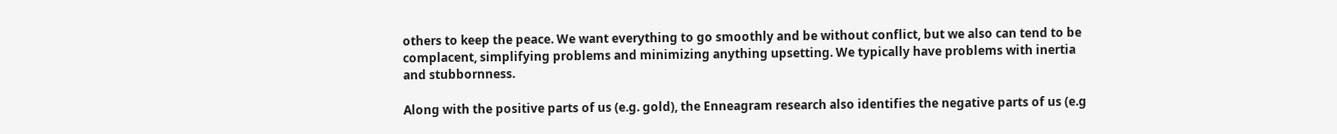others to keep the peace. We want everything to go smoothly and be without conflict, but we also can tend to be complacent, simplifying problems and minimizing anything upsetting. We typically have problems with inertia and stubbornness.

Along with the positive parts of us (e.g. gold), the Enneagram research also identifies the negative parts of us (e.g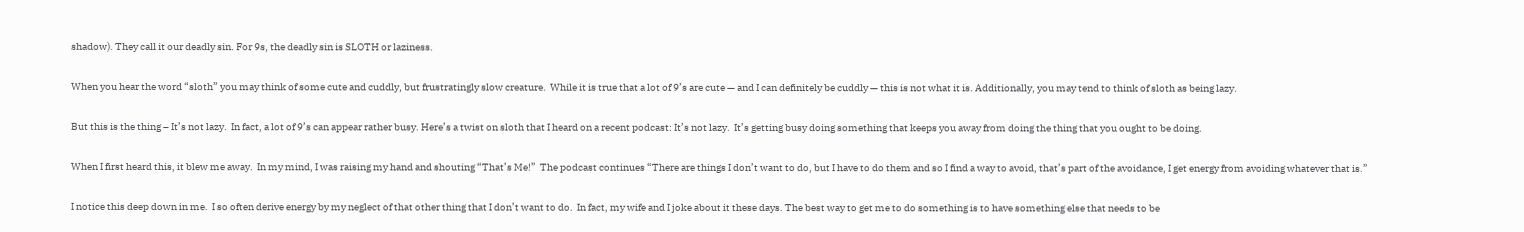shadow). They call it our deadly sin. For 9s, the deadly sin is SLOTH or laziness.

When you hear the word “sloth” you may think of some cute and cuddly, but frustratingly slow creature.  While it is true that a lot of 9’s are cute — and I can definitely be cuddly — this is not what it is. Additionally, you may tend to think of sloth as being lazy.

But this is the thing – It’s not lazy.  In fact, a lot of 9’s can appear rather busy. Here’s a twist on sloth that I heard on a recent podcast: It’s not lazy.  It’s getting busy doing something that keeps you away from doing the thing that you ought to be doing.

When I first heard this, it blew me away.  In my mind, I was raising my hand and shouting “That’s Me!”  The podcast continues “There are things I don’t want to do, but I have to do them and so I find a way to avoid, that’s part of the avoidance, I get energy from avoiding whatever that is.”

I notice this deep down in me.  I so often derive energy by my neglect of that other thing that I don’t want to do.  In fact, my wife and I joke about it these days. The best way to get me to do something is to have something else that needs to be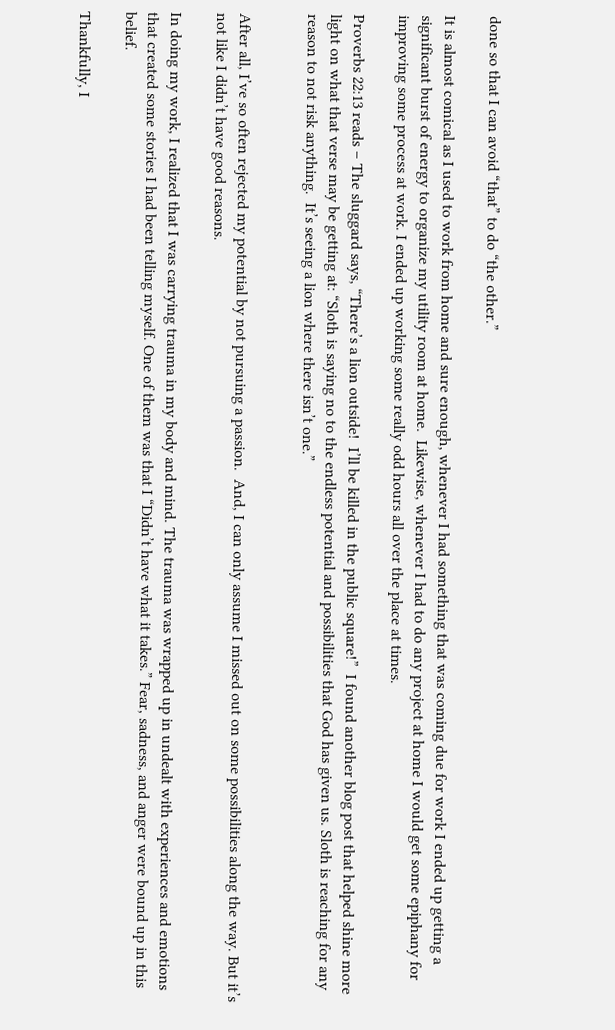done so that I can avoid “that” to do “the other.”

It is almost comical as I used to work from home and sure enough, whenever I had something that was coming due for work I ended up getting a significant burst of energy to organize my utility room at home.  Likewise, whenever I had to do any project at home I would get some epiphany for improving some process at work. I ended up working some really odd hours all over the place at times.

Proverbs 22:13 reads – The sluggard says, “There’s a lion outside!  I’ll be killed in the public square!”  I found another blog post that helped shine more light on what that verse may be getting at: “Sloth is saying no to the endless potential and possibilities that God has given us. Sloth is reaching for any reason to not risk anything.  It’s seeing a lion where there isn’t one.”


After all, I’ve so often rejected my potential by not pursuing a passion.  And, I can only assume I missed out on some possibilities along the way. But it’s not like I didn’t have good reasons.

In doing my work, I realized that I was carrying trauma in my body and mind. The trauma was wrapped up in undealt with experiences and emotions that created some stories I had been telling myself. One of them was that I “Didn’t have what it takes.” Fear, sadness, and anger were bound up in this belief.

Thankfully, I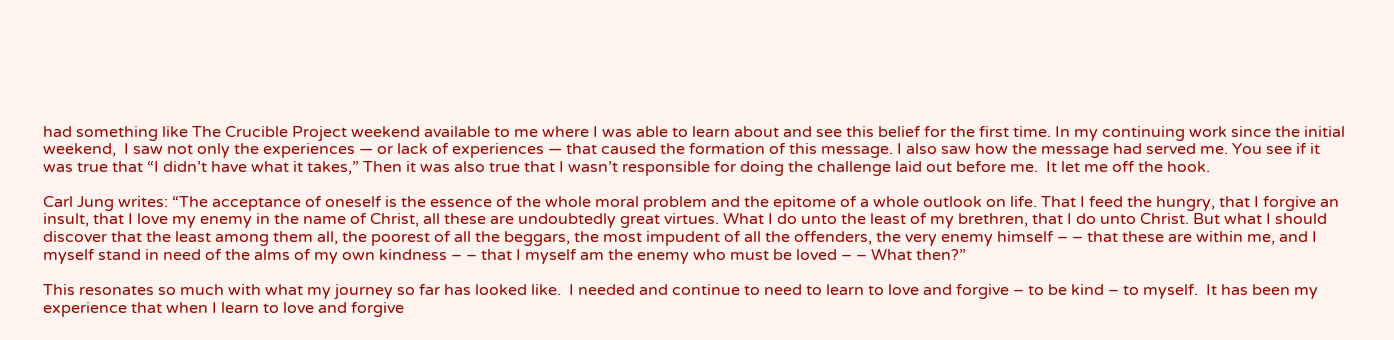had something like The Crucible Project weekend available to me where I was able to learn about and see this belief for the first time. In my continuing work since the initial weekend,  I saw not only the experiences — or lack of experiences — that caused the formation of this message. I also saw how the message had served me. You see if it was true that “I didn’t have what it takes,” Then it was also true that I wasn’t responsible for doing the challenge laid out before me.  It let me off the hook.

Carl Jung writes: “The acceptance of oneself is the essence of the whole moral problem and the epitome of a whole outlook on life. That I feed the hungry, that I forgive an insult, that I love my enemy in the name of Christ, all these are undoubtedly great virtues. What I do unto the least of my brethren, that I do unto Christ. But what I should discover that the least among them all, the poorest of all the beggars, the most impudent of all the offenders, the very enemy himself – – that these are within me, and I myself stand in need of the alms of my own kindness – – that I myself am the enemy who must be loved – – What then?”

This resonates so much with what my journey so far has looked like.  I needed and continue to need to learn to love and forgive – to be kind – to myself.  It has been my experience that when I learn to love and forgive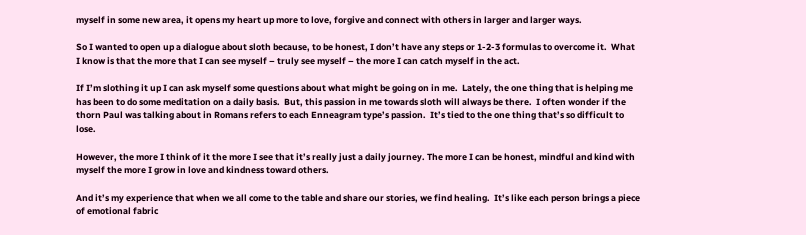myself in some new area, it opens my heart up more to love, forgive and connect with others in larger and larger ways.

So I wanted to open up a dialogue about sloth because, to be honest, I don’t have any steps or 1-2-3 formulas to overcome it.  What I know is that the more that I can see myself – truly see myself – the more I can catch myself in the act.

If I’m slothing it up I can ask myself some questions about what might be going on in me.  Lately, the one thing that is helping me has been to do some meditation on a daily basis.  But, this passion in me towards sloth will always be there.  I often wonder if the thorn Paul was talking about in Romans refers to each Enneagram type’s passion.  It’s tied to the one thing that’s so difficult to lose.

However, the more I think of it the more I see that it’s really just a daily journey. The more I can be honest, mindful and kind with myself the more I grow in love and kindness toward others.

And it’s my experience that when we all come to the table and share our stories, we find healing.  It’s like each person brings a piece of emotional fabric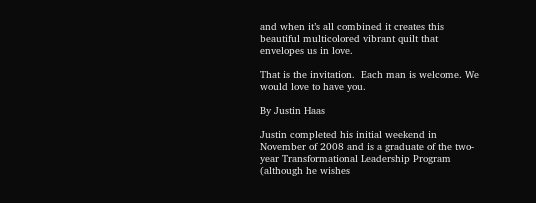and when it’s all combined it creates this beautiful multicolored vibrant quilt that envelopes us in love.

That is the invitation.  Each man is welcome. We would love to have you.

By Justin Haas

Justin completed his initial weekend in November of 2008 and is a graduate of the two-year Transformational Leadership Program (although he wishes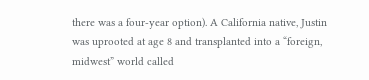there was a four-year option). A California native, Justin was uprooted at age 8 and transplanted into a “foreign, midwest” world called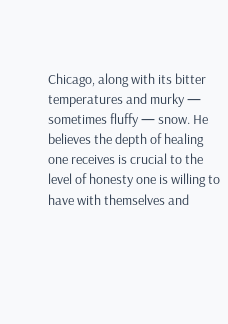Chicago, along with its bitter temperatures and murky — sometimes fluffy — snow. He believes the depth of healing one receives is crucial to the level of honesty one is willing to have with themselves and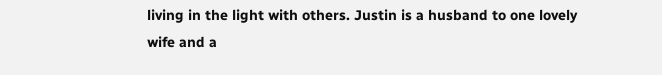living in the light with others. Justin is a husband to one lovely wife and a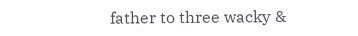father to three wacky &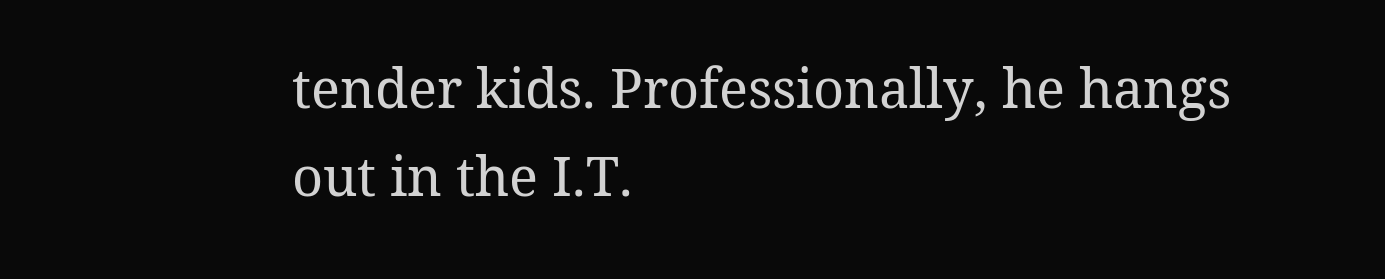tender kids. Professionally, he hangs out in the I.T.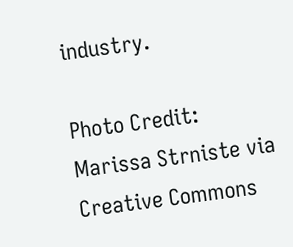industry.

Photo Credit: Marissa Strniste via Creative Commons